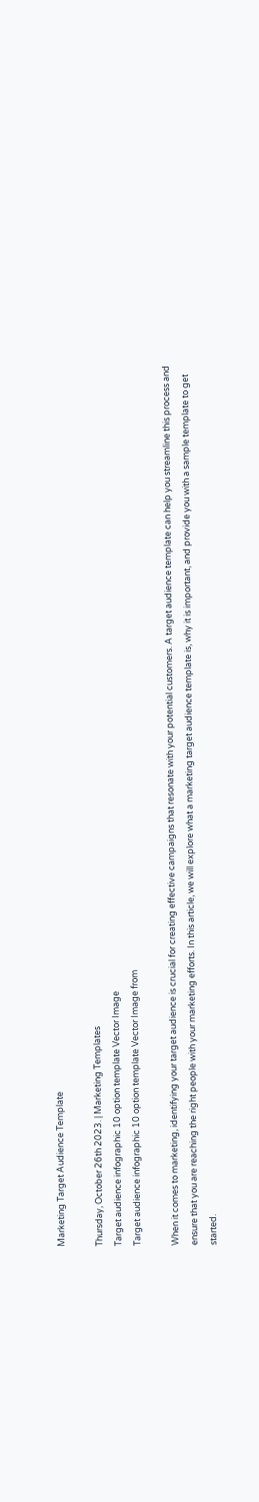Marketing Target Audience Template

Thursday, October 26th 2023. | Marketing Templates
Target audience infographic 10 option template Vector Image
Target audience infographic 10 option template Vector Image from

When it comes to marketing, identifying your target audience is crucial for creating effective campaigns that resonate with your potential customers. A target audience template can help you streamline this process and ensure that you are reaching the right people with your marketing efforts. In this article, we will explore what a marketing target audience template is, why it is important, and provide you with a sample template to get started.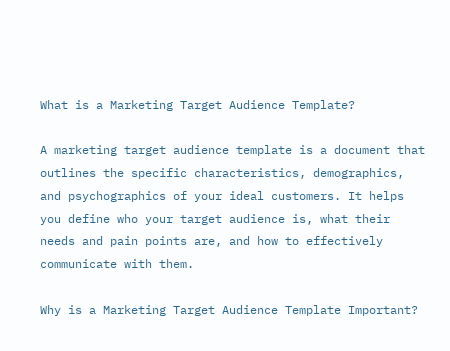What is a Marketing Target Audience Template?

A marketing target audience template is a document that outlines the specific characteristics, demographics, and psychographics of your ideal customers. It helps you define who your target audience is, what their needs and pain points are, and how to effectively communicate with them.

Why is a Marketing Target Audience Template Important?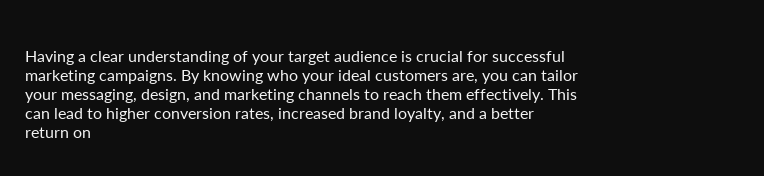Having a clear understanding of your target audience is crucial for successful marketing campaigns. By knowing who your ideal customers are, you can tailor your messaging, design, and marketing channels to reach them effectively. This can lead to higher conversion rates, increased brand loyalty, and a better return on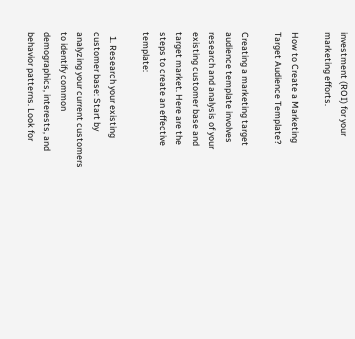investment (ROI) for your marketing efforts.

How to Create a Marketing Target Audience Template?

Creating a marketing target audience template involves research and analysis of your existing customer base and target market. Here are the steps to create an effective template:

  1. Research your existing customer base: Start by analyzing your current customers to identify common demographics, interests, and behavior patterns. Look for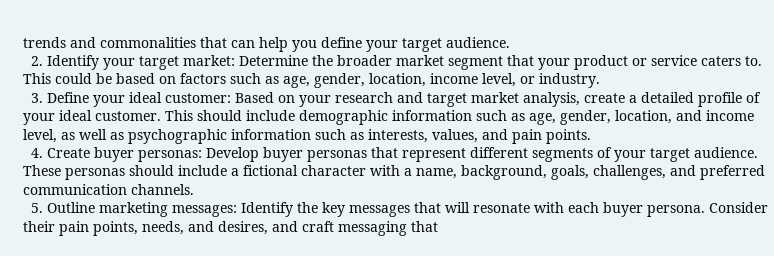trends and commonalities that can help you define your target audience.
  2. Identify your target market: Determine the broader market segment that your product or service caters to. This could be based on factors such as age, gender, location, income level, or industry.
  3. Define your ideal customer: Based on your research and target market analysis, create a detailed profile of your ideal customer. This should include demographic information such as age, gender, location, and income level, as well as psychographic information such as interests, values, and pain points.
  4. Create buyer personas: Develop buyer personas that represent different segments of your target audience. These personas should include a fictional character with a name, background, goals, challenges, and preferred communication channels.
  5. Outline marketing messages: Identify the key messages that will resonate with each buyer persona. Consider their pain points, needs, and desires, and craft messaging that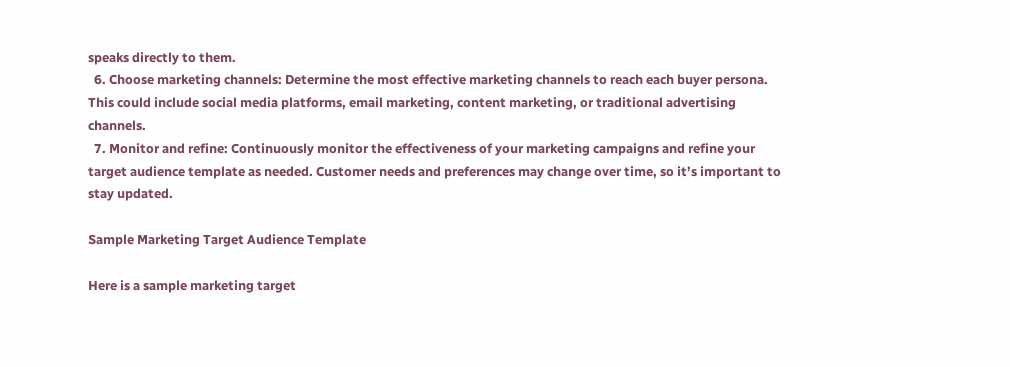speaks directly to them.
  6. Choose marketing channels: Determine the most effective marketing channels to reach each buyer persona. This could include social media platforms, email marketing, content marketing, or traditional advertising channels.
  7. Monitor and refine: Continuously monitor the effectiveness of your marketing campaigns and refine your target audience template as needed. Customer needs and preferences may change over time, so it’s important to stay updated.

Sample Marketing Target Audience Template

Here is a sample marketing target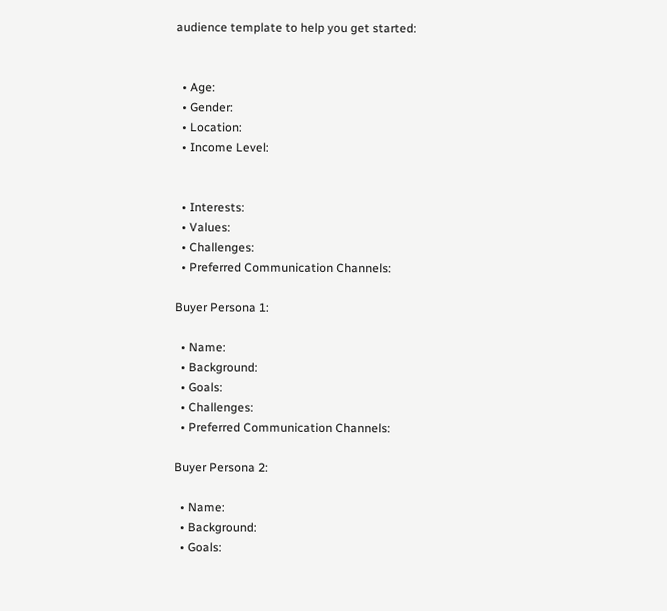audience template to help you get started:


  • Age:
  • Gender:
  • Location:
  • Income Level:


  • Interests:
  • Values:
  • Challenges:
  • Preferred Communication Channels:

Buyer Persona 1:

  • Name:
  • Background:
  • Goals:
  • Challenges:
  • Preferred Communication Channels:

Buyer Persona 2:

  • Name:
  • Background:
  • Goals: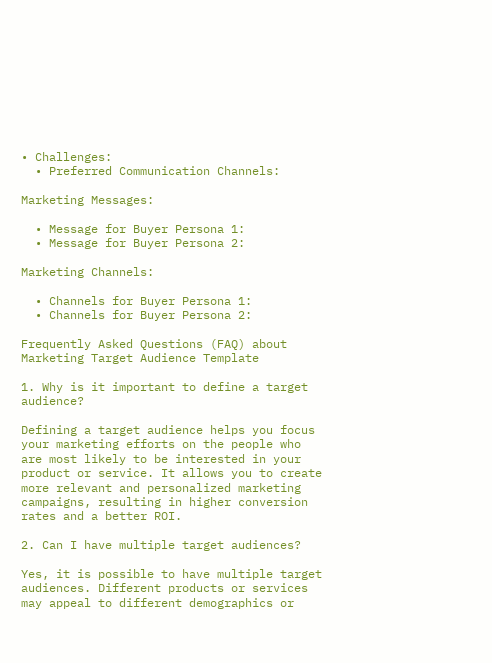• Challenges:
  • Preferred Communication Channels:

Marketing Messages:

  • Message for Buyer Persona 1:
  • Message for Buyer Persona 2:

Marketing Channels:

  • Channels for Buyer Persona 1:
  • Channels for Buyer Persona 2:

Frequently Asked Questions (FAQ) about Marketing Target Audience Template

1. Why is it important to define a target audience?

Defining a target audience helps you focus your marketing efforts on the people who are most likely to be interested in your product or service. It allows you to create more relevant and personalized marketing campaigns, resulting in higher conversion rates and a better ROI.

2. Can I have multiple target audiences?

Yes, it is possible to have multiple target audiences. Different products or services may appeal to different demographics or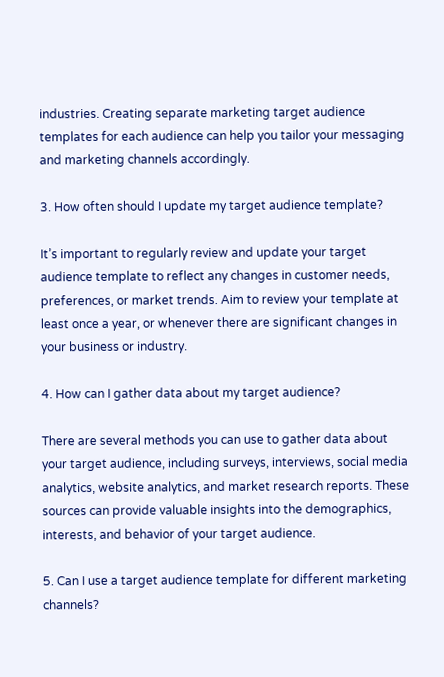industries. Creating separate marketing target audience templates for each audience can help you tailor your messaging and marketing channels accordingly.

3. How often should I update my target audience template?

It’s important to regularly review and update your target audience template to reflect any changes in customer needs, preferences, or market trends. Aim to review your template at least once a year, or whenever there are significant changes in your business or industry.

4. How can I gather data about my target audience?

There are several methods you can use to gather data about your target audience, including surveys, interviews, social media analytics, website analytics, and market research reports. These sources can provide valuable insights into the demographics, interests, and behavior of your target audience.

5. Can I use a target audience template for different marketing channels?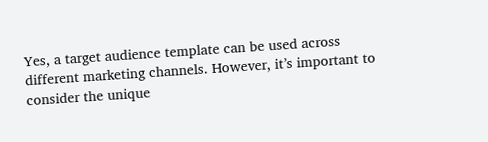Yes, a target audience template can be used across different marketing channels. However, it’s important to consider the unique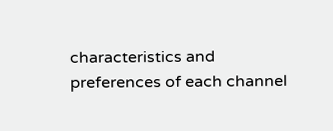characteristics and preferences of each channel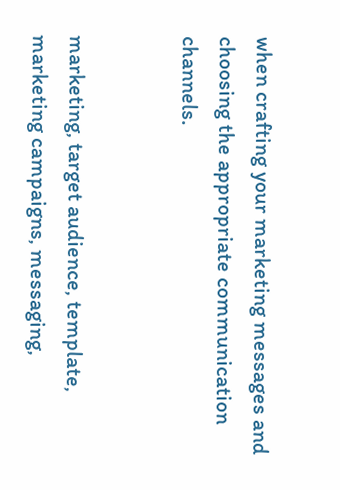when crafting your marketing messages and choosing the appropriate communication channels.


marketing, target audience, template, marketing campaigns, messaging,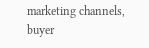marketing channels, buyer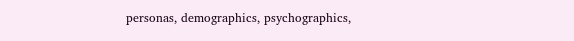personas, demographics, psychographics,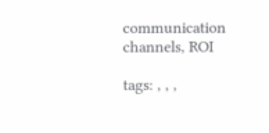communication channels, ROI

tags: , , ,